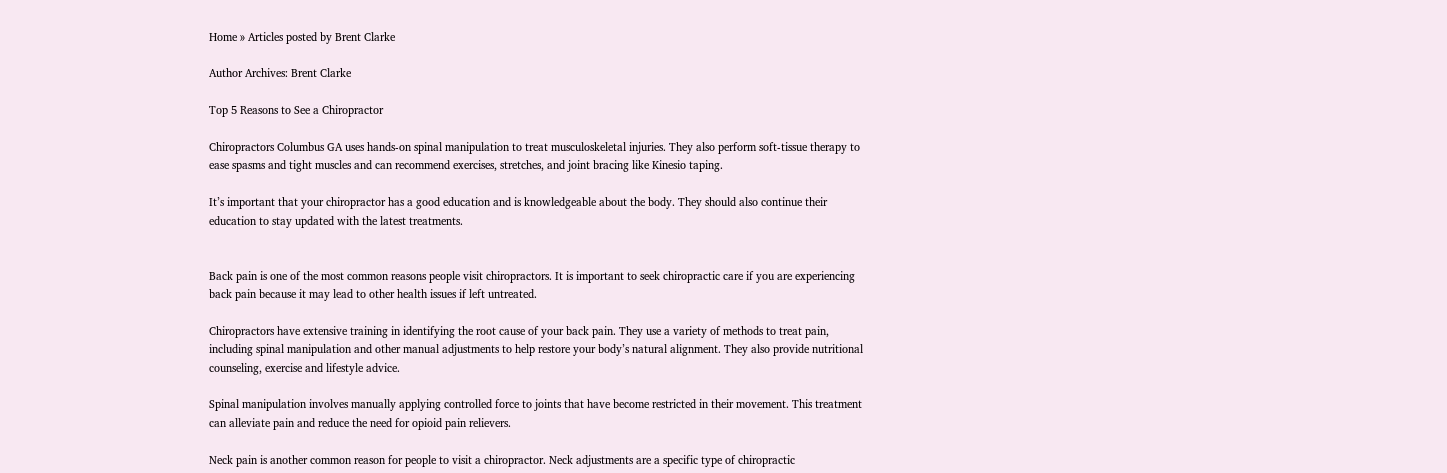Home » Articles posted by Brent Clarke

Author Archives: Brent Clarke

Top 5 Reasons to See a Chiropractor

Chiropractors Columbus GA uses hands-on spinal manipulation to treat musculoskeletal injuries. They also perform soft-tissue therapy to ease spasms and tight muscles and can recommend exercises, stretches, and joint bracing like Kinesio taping.

It’s important that your chiropractor has a good education and is knowledgeable about the body. They should also continue their education to stay updated with the latest treatments.


Back pain is one of the most common reasons people visit chiropractors. It is important to seek chiropractic care if you are experiencing back pain because it may lead to other health issues if left untreated.

Chiropractors have extensive training in identifying the root cause of your back pain. They use a variety of methods to treat pain, including spinal manipulation and other manual adjustments to help restore your body’s natural alignment. They also provide nutritional counseling, exercise and lifestyle advice.

Spinal manipulation involves manually applying controlled force to joints that have become restricted in their movement. This treatment can alleviate pain and reduce the need for opioid pain relievers.

Neck pain is another common reason for people to visit a chiropractor. Neck adjustments are a specific type of chiropractic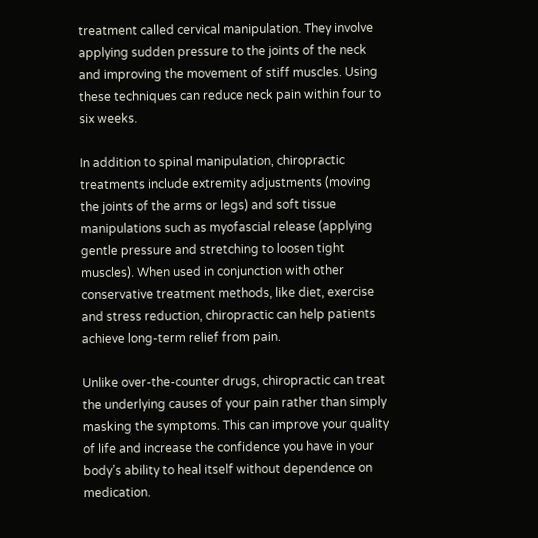treatment called cervical manipulation. They involve applying sudden pressure to the joints of the neck and improving the movement of stiff muscles. Using these techniques can reduce neck pain within four to six weeks.

In addition to spinal manipulation, chiropractic treatments include extremity adjustments (moving the joints of the arms or legs) and soft tissue manipulations such as myofascial release (applying gentle pressure and stretching to loosen tight muscles). When used in conjunction with other conservative treatment methods, like diet, exercise and stress reduction, chiropractic can help patients achieve long-term relief from pain.

Unlike over-the-counter drugs, chiropractic can treat the underlying causes of your pain rather than simply masking the symptoms. This can improve your quality of life and increase the confidence you have in your body’s ability to heal itself without dependence on medication.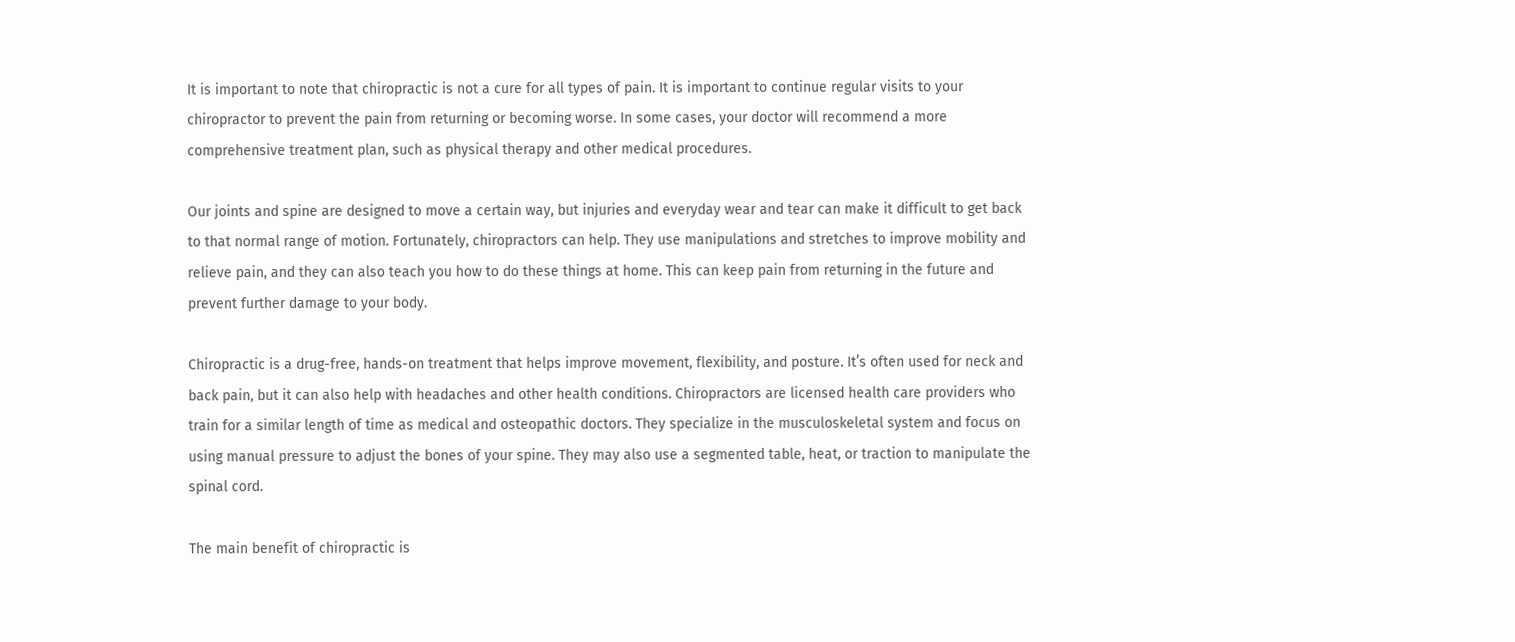It is important to note that chiropractic is not a cure for all types of pain. It is important to continue regular visits to your chiropractor to prevent the pain from returning or becoming worse. In some cases, your doctor will recommend a more comprehensive treatment plan, such as physical therapy and other medical procedures.

Our joints and spine are designed to move a certain way, but injuries and everyday wear and tear can make it difficult to get back to that normal range of motion. Fortunately, chiropractors can help. They use manipulations and stretches to improve mobility and relieve pain, and they can also teach you how to do these things at home. This can keep pain from returning in the future and prevent further damage to your body.

Chiropractic is a drug-free, hands-on treatment that helps improve movement, flexibility, and posture. It’s often used for neck and back pain, but it can also help with headaches and other health conditions. Chiropractors are licensed health care providers who train for a similar length of time as medical and osteopathic doctors. They specialize in the musculoskeletal system and focus on using manual pressure to adjust the bones of your spine. They may also use a segmented table, heat, or traction to manipulate the spinal cord.

The main benefit of chiropractic is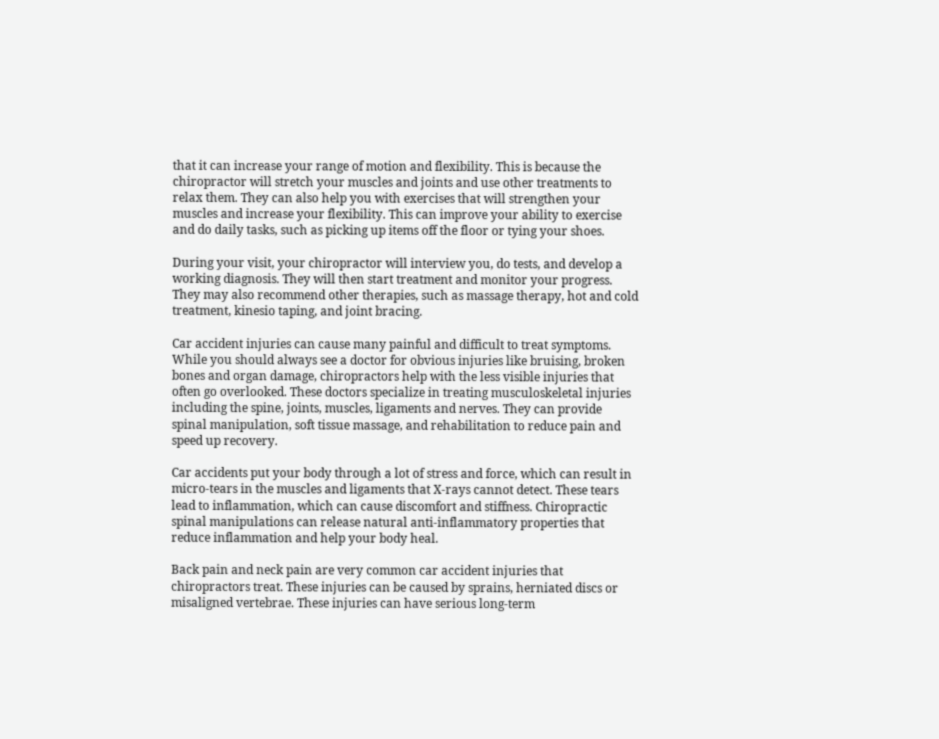that it can increase your range of motion and flexibility. This is because the chiropractor will stretch your muscles and joints and use other treatments to relax them. They can also help you with exercises that will strengthen your muscles and increase your flexibility. This can improve your ability to exercise and do daily tasks, such as picking up items off the floor or tying your shoes.

During your visit, your chiropractor will interview you, do tests, and develop a working diagnosis. They will then start treatment and monitor your progress. They may also recommend other therapies, such as massage therapy, hot and cold treatment, kinesio taping, and joint bracing.

Car accident injuries can cause many painful and difficult to treat symptoms. While you should always see a doctor for obvious injuries like bruising, broken bones and organ damage, chiropractors help with the less visible injuries that often go overlooked. These doctors specialize in treating musculoskeletal injuries including the spine, joints, muscles, ligaments and nerves. They can provide spinal manipulation, soft tissue massage, and rehabilitation to reduce pain and speed up recovery.

Car accidents put your body through a lot of stress and force, which can result in micro-tears in the muscles and ligaments that X-rays cannot detect. These tears lead to inflammation, which can cause discomfort and stiffness. Chiropractic spinal manipulations can release natural anti-inflammatory properties that reduce inflammation and help your body heal.

Back pain and neck pain are very common car accident injuries that chiropractors treat. These injuries can be caused by sprains, herniated discs or misaligned vertebrae. These injuries can have serious long-term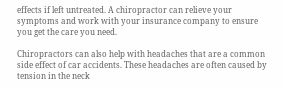effects if left untreated. A chiropractor can relieve your symptoms and work with your insurance company to ensure you get the care you need.

Chiropractors can also help with headaches that are a common side effect of car accidents. These headaches are often caused by tension in the neck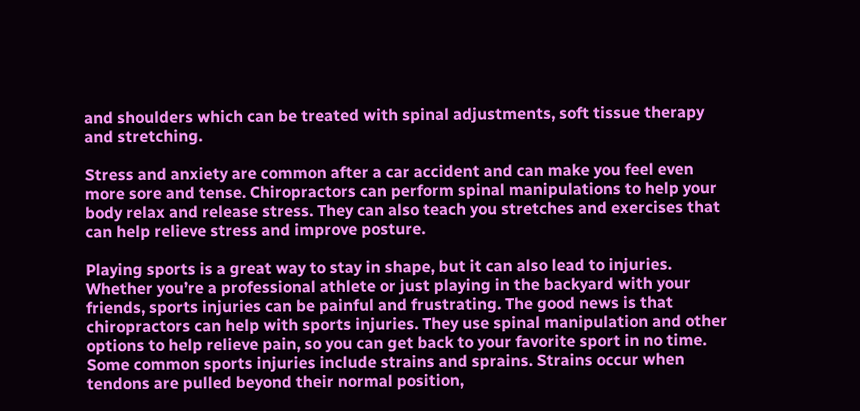and shoulders which can be treated with spinal adjustments, soft tissue therapy and stretching.

Stress and anxiety are common after a car accident and can make you feel even more sore and tense. Chiropractors can perform spinal manipulations to help your body relax and release stress. They can also teach you stretches and exercises that can help relieve stress and improve posture.

Playing sports is a great way to stay in shape, but it can also lead to injuries. Whether you’re a professional athlete or just playing in the backyard with your friends, sports injuries can be painful and frustrating. The good news is that chiropractors can help with sports injuries. They use spinal manipulation and other options to help relieve pain, so you can get back to your favorite sport in no time. Some common sports injuries include strains and sprains. Strains occur when tendons are pulled beyond their normal position,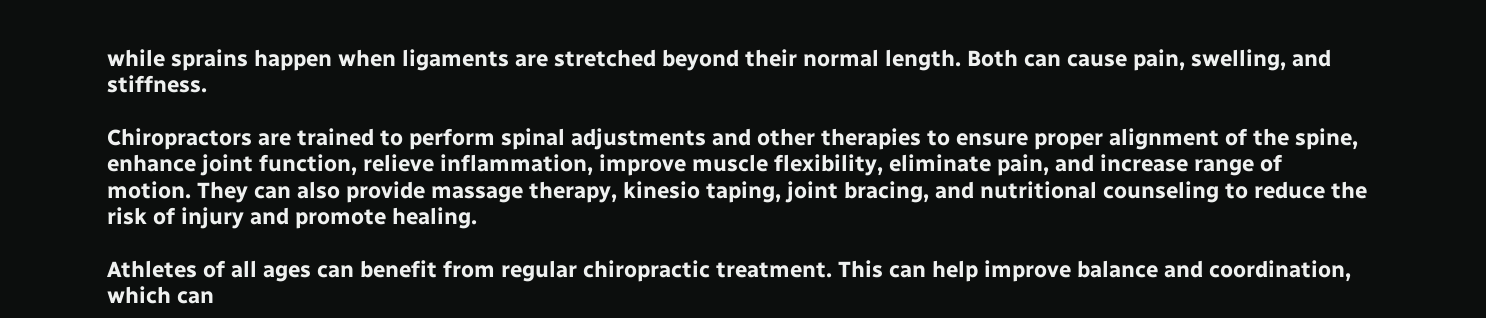while sprains happen when ligaments are stretched beyond their normal length. Both can cause pain, swelling, and stiffness.

Chiropractors are trained to perform spinal adjustments and other therapies to ensure proper alignment of the spine, enhance joint function, relieve inflammation, improve muscle flexibility, eliminate pain, and increase range of motion. They can also provide massage therapy, kinesio taping, joint bracing, and nutritional counseling to reduce the risk of injury and promote healing.

Athletes of all ages can benefit from regular chiropractic treatment. This can help improve balance and coordination, which can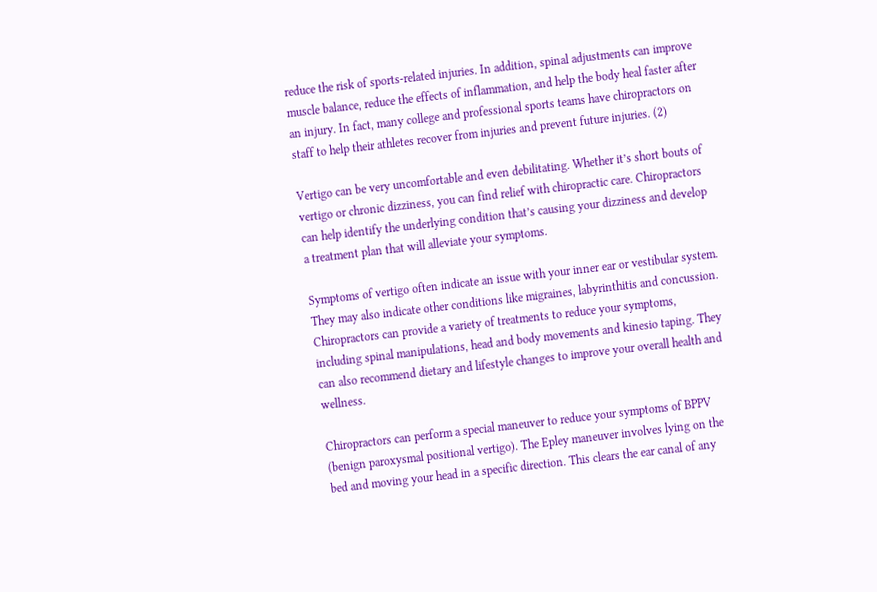reduce the risk of sports-related injuries. In addition, spinal adjustments can improve muscle balance, reduce the effects of inflammation, and help the body heal faster after an injury. In fact, many college and professional sports teams have chiropractors on staff to help their athletes recover from injuries and prevent future injuries. (2)

Vertigo can be very uncomfortable and even debilitating. Whether it’s short bouts of vertigo or chronic dizziness, you can find relief with chiropractic care. Chiropractors can help identify the underlying condition that’s causing your dizziness and develop a treatment plan that will alleviate your symptoms.

Symptoms of vertigo often indicate an issue with your inner ear or vestibular system. They may also indicate other conditions like migraines, labyrinthitis and concussion. Chiropractors can provide a variety of treatments to reduce your symptoms, including spinal manipulations, head and body movements and kinesio taping. They can also recommend dietary and lifestyle changes to improve your overall health and wellness.

Chiropractors can perform a special maneuver to reduce your symptoms of BPPV (benign paroxysmal positional vertigo). The Epley maneuver involves lying on the bed and moving your head in a specific direction. This clears the ear canal of any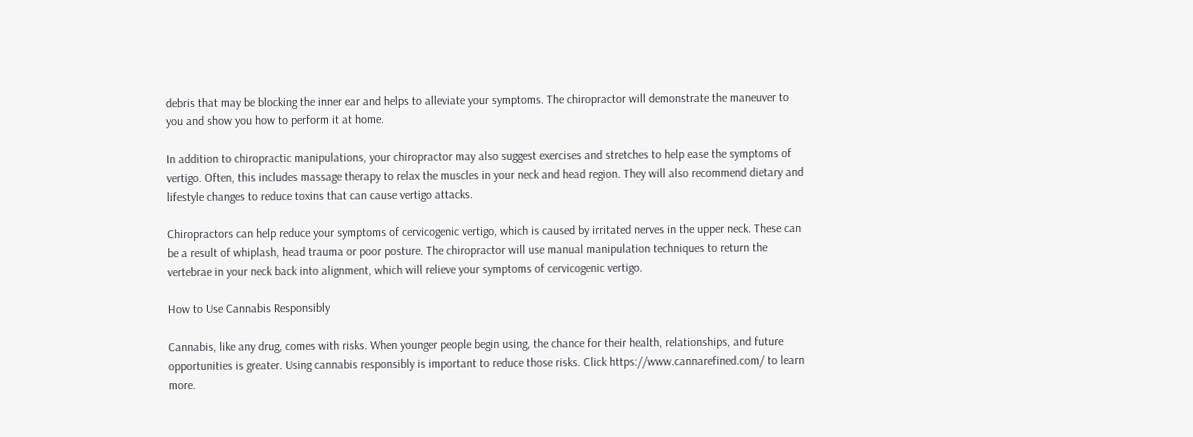debris that may be blocking the inner ear and helps to alleviate your symptoms. The chiropractor will demonstrate the maneuver to you and show you how to perform it at home.

In addition to chiropractic manipulations, your chiropractor may also suggest exercises and stretches to help ease the symptoms of vertigo. Often, this includes massage therapy to relax the muscles in your neck and head region. They will also recommend dietary and lifestyle changes to reduce toxins that can cause vertigo attacks.

Chiropractors can help reduce your symptoms of cervicogenic vertigo, which is caused by irritated nerves in the upper neck. These can be a result of whiplash, head trauma or poor posture. The chiropractor will use manual manipulation techniques to return the vertebrae in your neck back into alignment, which will relieve your symptoms of cervicogenic vertigo.

How to Use Cannabis Responsibly

Cannabis, like any drug, comes with risks. When younger people begin using, the chance for their health, relationships, and future opportunities is greater. Using cannabis responsibly is important to reduce those risks. Click https://www.cannarefined.com/ to learn more.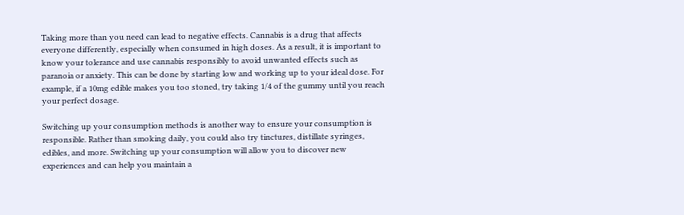Taking more than you need can lead to negative effects. Cannabis is a drug that affects everyone differently, especially when consumed in high doses. As a result, it is important to know your tolerance and use cannabis responsibly to avoid unwanted effects such as paranoia or anxiety. This can be done by starting low and working up to your ideal dose. For example, if a 10mg edible makes you too stoned, try taking 1/4 of the gummy until you reach your perfect dosage.

Switching up your consumption methods is another way to ensure your consumption is responsible. Rather than smoking daily, you could also try tinctures, distillate syringes, edibles, and more. Switching up your consumption will allow you to discover new experiences and can help you maintain a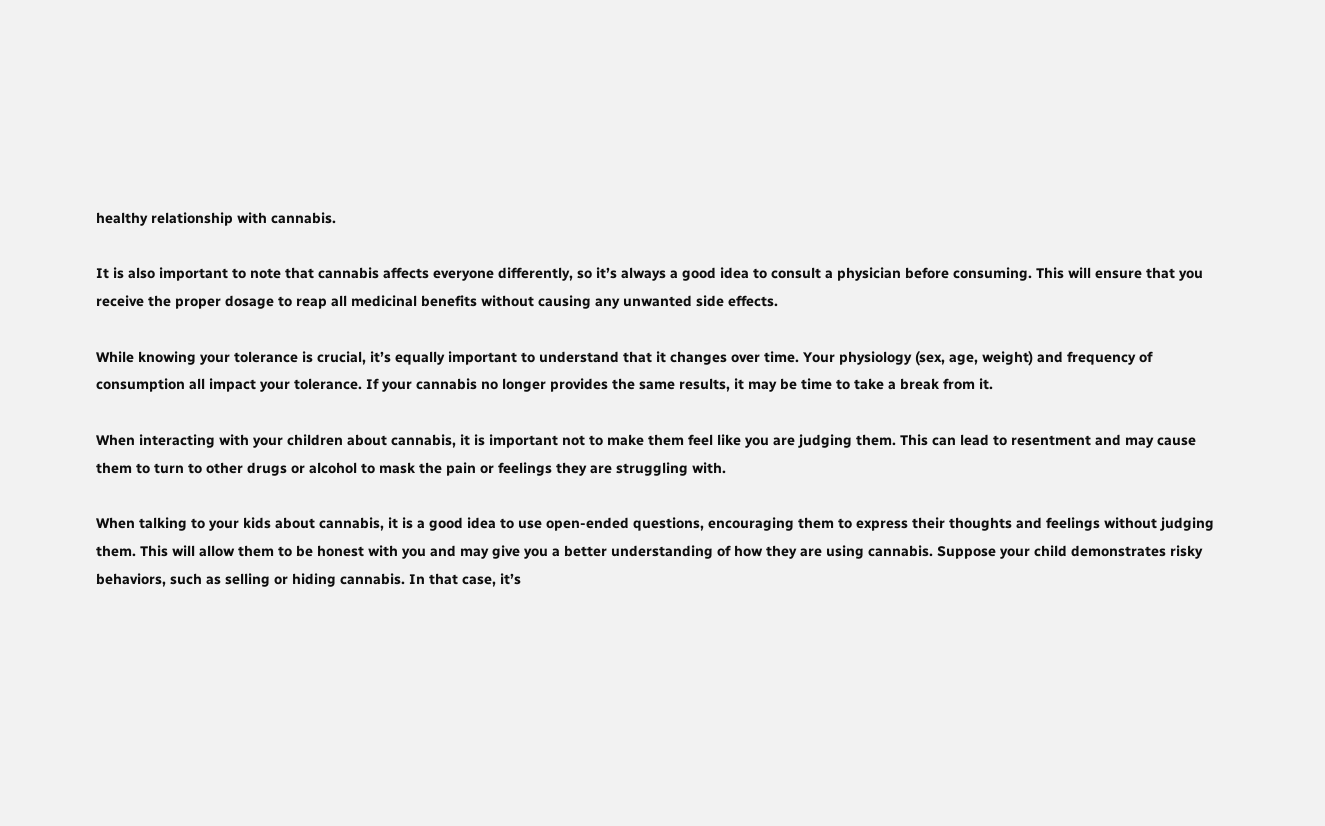healthy relationship with cannabis.

It is also important to note that cannabis affects everyone differently, so it’s always a good idea to consult a physician before consuming. This will ensure that you receive the proper dosage to reap all medicinal benefits without causing any unwanted side effects.

While knowing your tolerance is crucial, it’s equally important to understand that it changes over time. Your physiology (sex, age, weight) and frequency of consumption all impact your tolerance. If your cannabis no longer provides the same results, it may be time to take a break from it.

When interacting with your children about cannabis, it is important not to make them feel like you are judging them. This can lead to resentment and may cause them to turn to other drugs or alcohol to mask the pain or feelings they are struggling with.

When talking to your kids about cannabis, it is a good idea to use open-ended questions, encouraging them to express their thoughts and feelings without judging them. This will allow them to be honest with you and may give you a better understanding of how they are using cannabis. Suppose your child demonstrates risky behaviors, such as selling or hiding cannabis. In that case, it’s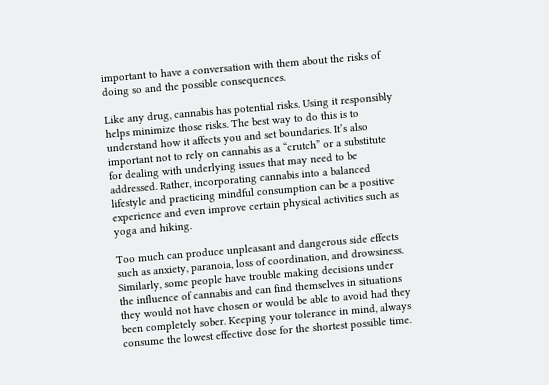important to have a conversation with them about the risks of doing so and the possible consequences.

Like any drug, cannabis has potential risks. Using it responsibly helps minimize those risks. The best way to do this is to understand how it affects you and set boundaries. It’s also important not to rely on cannabis as a “crutch” or a substitute for dealing with underlying issues that may need to be addressed. Rather, incorporating cannabis into a balanced lifestyle and practicing mindful consumption can be a positive experience and even improve certain physical activities such as yoga and hiking.

Too much can produce unpleasant and dangerous side effects such as anxiety, paranoia, loss of coordination, and drowsiness. Similarly, some people have trouble making decisions under the influence of cannabis and can find themselves in situations they would not have chosen or would be able to avoid had they been completely sober. Keeping your tolerance in mind, always consume the lowest effective dose for the shortest possible time.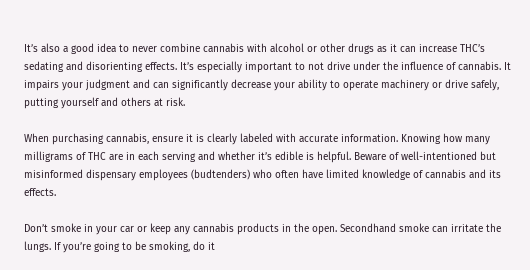It’s also a good idea to never combine cannabis with alcohol or other drugs as it can increase THC’s sedating and disorienting effects. It’s especially important to not drive under the influence of cannabis. It impairs your judgment and can significantly decrease your ability to operate machinery or drive safely, putting yourself and others at risk.

When purchasing cannabis, ensure it is clearly labeled with accurate information. Knowing how many milligrams of THC are in each serving and whether it’s edible is helpful. Beware of well-intentioned but misinformed dispensary employees (budtenders) who often have limited knowledge of cannabis and its effects.

Don’t smoke in your car or keep any cannabis products in the open. Secondhand smoke can irritate the lungs. If you’re going to be smoking, do it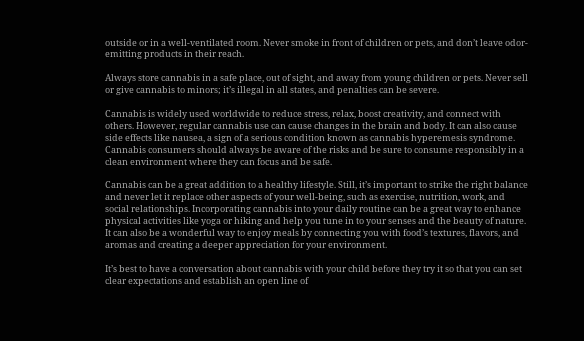outside or in a well-ventilated room. Never smoke in front of children or pets, and don’t leave odor-emitting products in their reach.

Always store cannabis in a safe place, out of sight, and away from young children or pets. Never sell or give cannabis to minors; it’s illegal in all states, and penalties can be severe.

Cannabis is widely used worldwide to reduce stress, relax, boost creativity, and connect with others. However, regular cannabis use can cause changes in the brain and body. It can also cause side effects like nausea, a sign of a serious condition known as cannabis hyperemesis syndrome. Cannabis consumers should always be aware of the risks and be sure to consume responsibly in a clean environment where they can focus and be safe.

Cannabis can be a great addition to a healthy lifestyle. Still, it’s important to strike the right balance and never let it replace other aspects of your well-being, such as exercise, nutrition, work, and social relationships. Incorporating cannabis into your daily routine can be a great way to enhance physical activities like yoga or hiking and help you tune in to your senses and the beauty of nature. It can also be a wonderful way to enjoy meals by connecting you with food’s textures, flavors, and aromas and creating a deeper appreciation for your environment.

It’s best to have a conversation about cannabis with your child before they try it so that you can set clear expectations and establish an open line of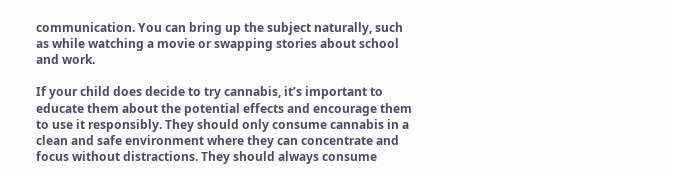communication. You can bring up the subject naturally, such as while watching a movie or swapping stories about school and work.

If your child does decide to try cannabis, it’s important to educate them about the potential effects and encourage them to use it responsibly. They should only consume cannabis in a clean and safe environment where they can concentrate and focus without distractions. They should always consume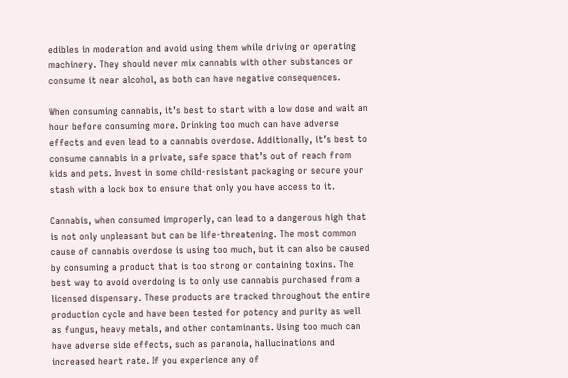edibles in moderation and avoid using them while driving or operating machinery. They should never mix cannabis with other substances or consume it near alcohol, as both can have negative consequences.

When consuming cannabis, it’s best to start with a low dose and wait an hour before consuming more. Drinking too much can have adverse effects and even lead to a cannabis overdose. Additionally, it’s best to consume cannabis in a private, safe space that’s out of reach from kids and pets. Invest in some child-resistant packaging or secure your stash with a lock box to ensure that only you have access to it.

Cannabis, when consumed improperly, can lead to a dangerous high that is not only unpleasant but can be life-threatening. The most common cause of cannabis overdose is using too much, but it can also be caused by consuming a product that is too strong or containing toxins. The best way to avoid overdoing is to only use cannabis purchased from a licensed dispensary. These products are tracked throughout the entire production cycle and have been tested for potency and purity as well as fungus, heavy metals, and other contaminants. Using too much can have adverse side effects, such as paranoia, hallucinations and increased heart rate. If you experience any of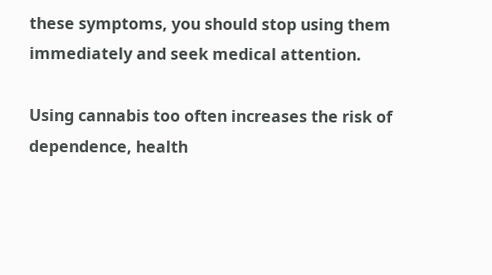these symptoms, you should stop using them immediately and seek medical attention.

Using cannabis too often increases the risk of dependence, health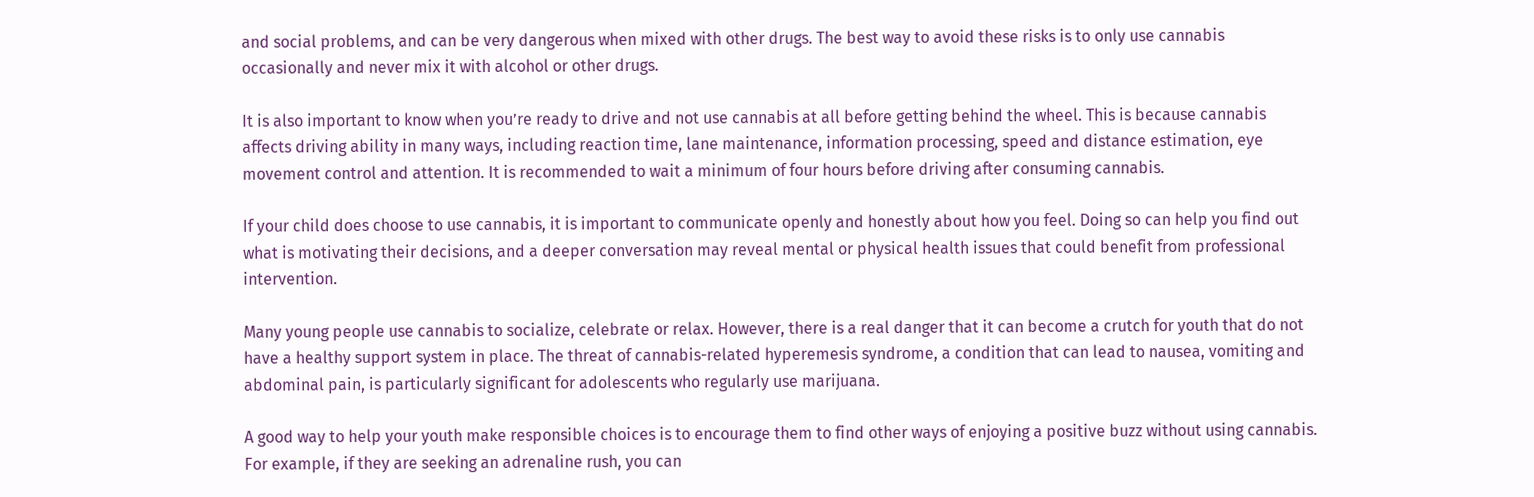and social problems, and can be very dangerous when mixed with other drugs. The best way to avoid these risks is to only use cannabis occasionally and never mix it with alcohol or other drugs.

It is also important to know when you’re ready to drive and not use cannabis at all before getting behind the wheel. This is because cannabis affects driving ability in many ways, including reaction time, lane maintenance, information processing, speed and distance estimation, eye movement control and attention. It is recommended to wait a minimum of four hours before driving after consuming cannabis.

If your child does choose to use cannabis, it is important to communicate openly and honestly about how you feel. Doing so can help you find out what is motivating their decisions, and a deeper conversation may reveal mental or physical health issues that could benefit from professional intervention.

Many young people use cannabis to socialize, celebrate or relax. However, there is a real danger that it can become a crutch for youth that do not have a healthy support system in place. The threat of cannabis-related hyperemesis syndrome, a condition that can lead to nausea, vomiting and abdominal pain, is particularly significant for adolescents who regularly use marijuana.

A good way to help your youth make responsible choices is to encourage them to find other ways of enjoying a positive buzz without using cannabis. For example, if they are seeking an adrenaline rush, you can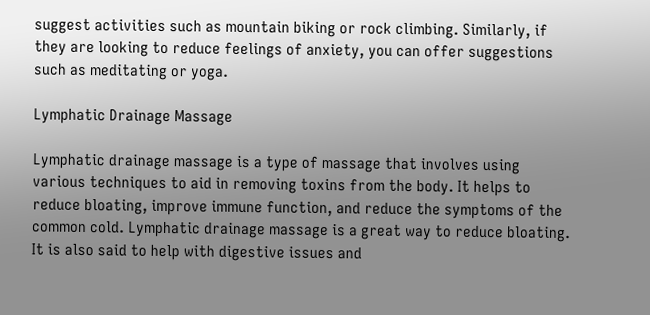suggest activities such as mountain biking or rock climbing. Similarly, if they are looking to reduce feelings of anxiety, you can offer suggestions such as meditating or yoga.

Lymphatic Drainage Massage

Lymphatic drainage massage is a type of massage that involves using various techniques to aid in removing toxins from the body. It helps to reduce bloating, improve immune function, and reduce the symptoms of the common cold. Lymphatic drainage massage is a great way to reduce bloating. It is also said to help with digestive issues and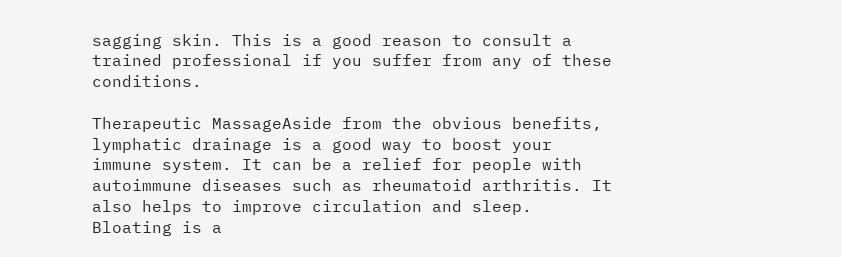sagging skin. This is a good reason to consult a trained professional if you suffer from any of these conditions.

Therapeutic MassageAside from the obvious benefits, lymphatic drainage is a good way to boost your immune system. It can be a relief for people with autoimmune diseases such as rheumatoid arthritis. It also helps to improve circulation and sleep. Bloating is a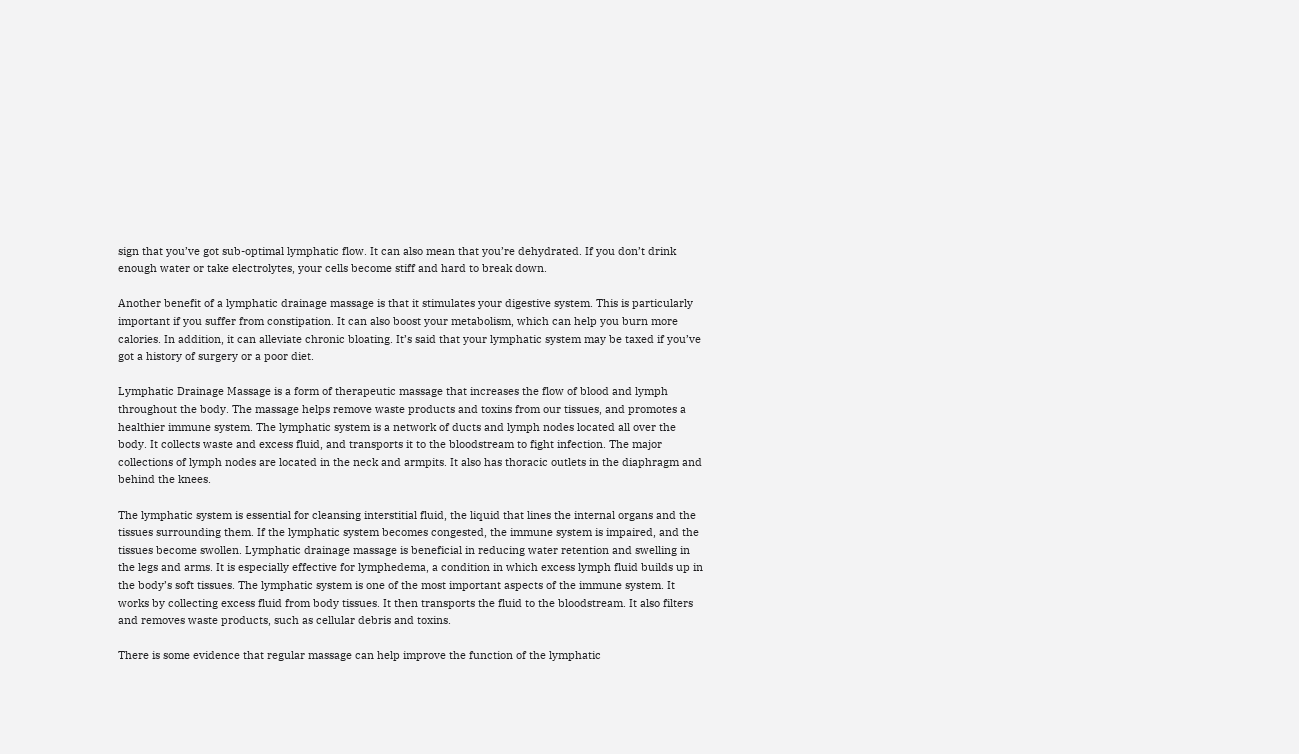sign that you’ve got sub-optimal lymphatic flow. It can also mean that you’re dehydrated. If you don’t drink enough water or take electrolytes, your cells become stiff and hard to break down.

Another benefit of a lymphatic drainage massage is that it stimulates your digestive system. This is particularly important if you suffer from constipation. It can also boost your metabolism, which can help you burn more calories. In addition, it can alleviate chronic bloating. It’s said that your lymphatic system may be taxed if you’ve got a history of surgery or a poor diet.

Lymphatic Drainage Massage is a form of therapeutic massage that increases the flow of blood and lymph throughout the body. The massage helps remove waste products and toxins from our tissues, and promotes a healthier immune system. The lymphatic system is a network of ducts and lymph nodes located all over the body. It collects waste and excess fluid, and transports it to the bloodstream to fight infection. The major collections of lymph nodes are located in the neck and armpits. It also has thoracic outlets in the diaphragm and behind the knees.

The lymphatic system is essential for cleansing interstitial fluid, the liquid that lines the internal organs and the tissues surrounding them. If the lymphatic system becomes congested, the immune system is impaired, and the tissues become swollen. Lymphatic drainage massage is beneficial in reducing water retention and swelling in the legs and arms. It is especially effective for lymphedema, a condition in which excess lymph fluid builds up in the body’s soft tissues. The lymphatic system is one of the most important aspects of the immune system. It works by collecting excess fluid from body tissues. It then transports the fluid to the bloodstream. It also filters and removes waste products, such as cellular debris and toxins.

There is some evidence that regular massage can help improve the function of the lymphatic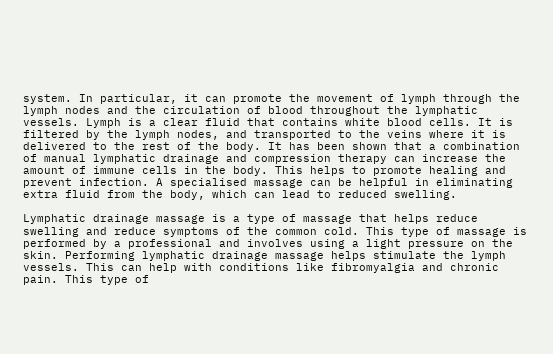system. In particular, it can promote the movement of lymph through the lymph nodes and the circulation of blood throughout the lymphatic vessels. Lymph is a clear fluid that contains white blood cells. It is filtered by the lymph nodes, and transported to the veins where it is delivered to the rest of the body. It has been shown that a combination of manual lymphatic drainage and compression therapy can increase the amount of immune cells in the body. This helps to promote healing and prevent infection. A specialised massage can be helpful in eliminating extra fluid from the body, which can lead to reduced swelling.

Lymphatic drainage massage is a type of massage that helps reduce swelling and reduce symptoms of the common cold. This type of massage is performed by a professional and involves using a light pressure on the skin. Performing lymphatic drainage massage helps stimulate the lymph vessels. This can help with conditions like fibromyalgia and chronic pain. This type of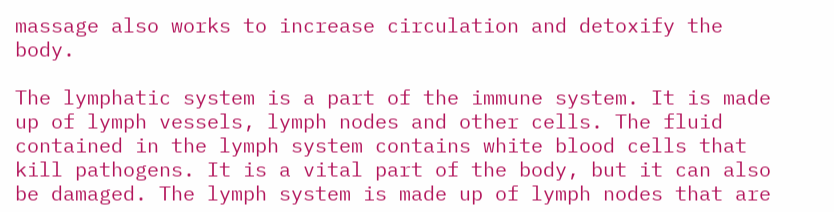massage also works to increase circulation and detoxify the body.

The lymphatic system is a part of the immune system. It is made up of lymph vessels, lymph nodes and other cells. The fluid contained in the lymph system contains white blood cells that kill pathogens. It is a vital part of the body, but it can also be damaged. The lymph system is made up of lymph nodes that are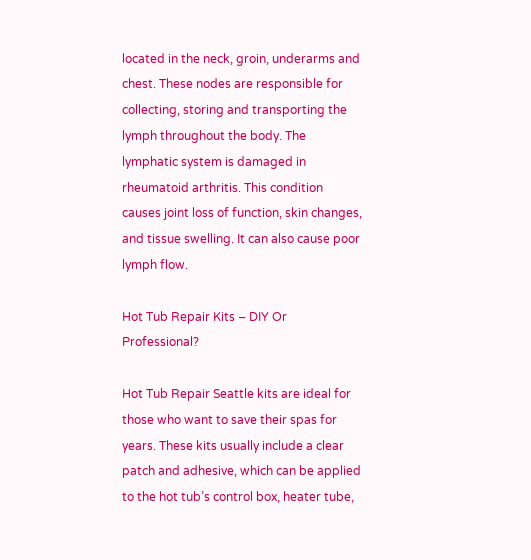located in the neck, groin, underarms and chest. These nodes are responsible for collecting, storing and transporting the lymph throughout the body. The lymphatic system is damaged in rheumatoid arthritis. This condition causes joint loss of function, skin changes, and tissue swelling. It can also cause poor lymph flow.

Hot Tub Repair Kits – DIY Or Professional?

Hot Tub Repair Seattle kits are ideal for those who want to save their spas for years. These kits usually include a clear patch and adhesive, which can be applied to the hot tub’s control box, heater tube,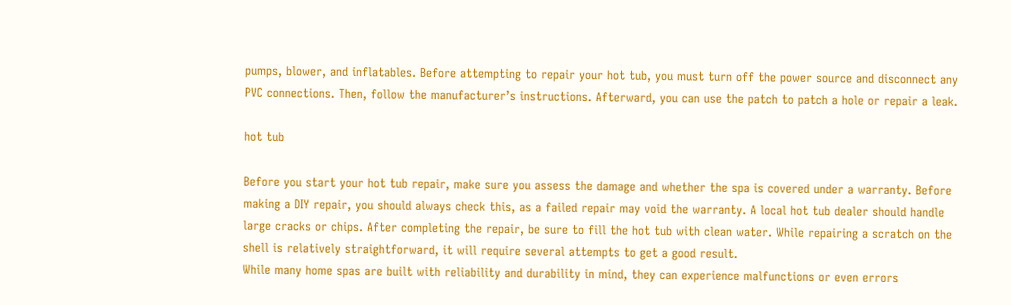pumps, blower, and inflatables. Before attempting to repair your hot tub, you must turn off the power source and disconnect any PVC connections. Then, follow the manufacturer’s instructions. Afterward, you can use the patch to patch a hole or repair a leak.

hot tub

Before you start your hot tub repair, make sure you assess the damage and whether the spa is covered under a warranty. Before making a DIY repair, you should always check this, as a failed repair may void the warranty. A local hot tub dealer should handle large cracks or chips. After completing the repair, be sure to fill the hot tub with clean water. While repairing a scratch on the shell is relatively straightforward, it will require several attempts to get a good result.
While many home spas are built with reliability and durability in mind, they can experience malfunctions or even errors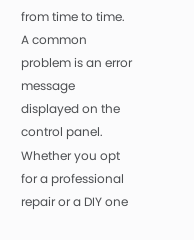from time to time. A common problem is an error message displayed on the control panel. Whether you opt for a professional repair or a DIY one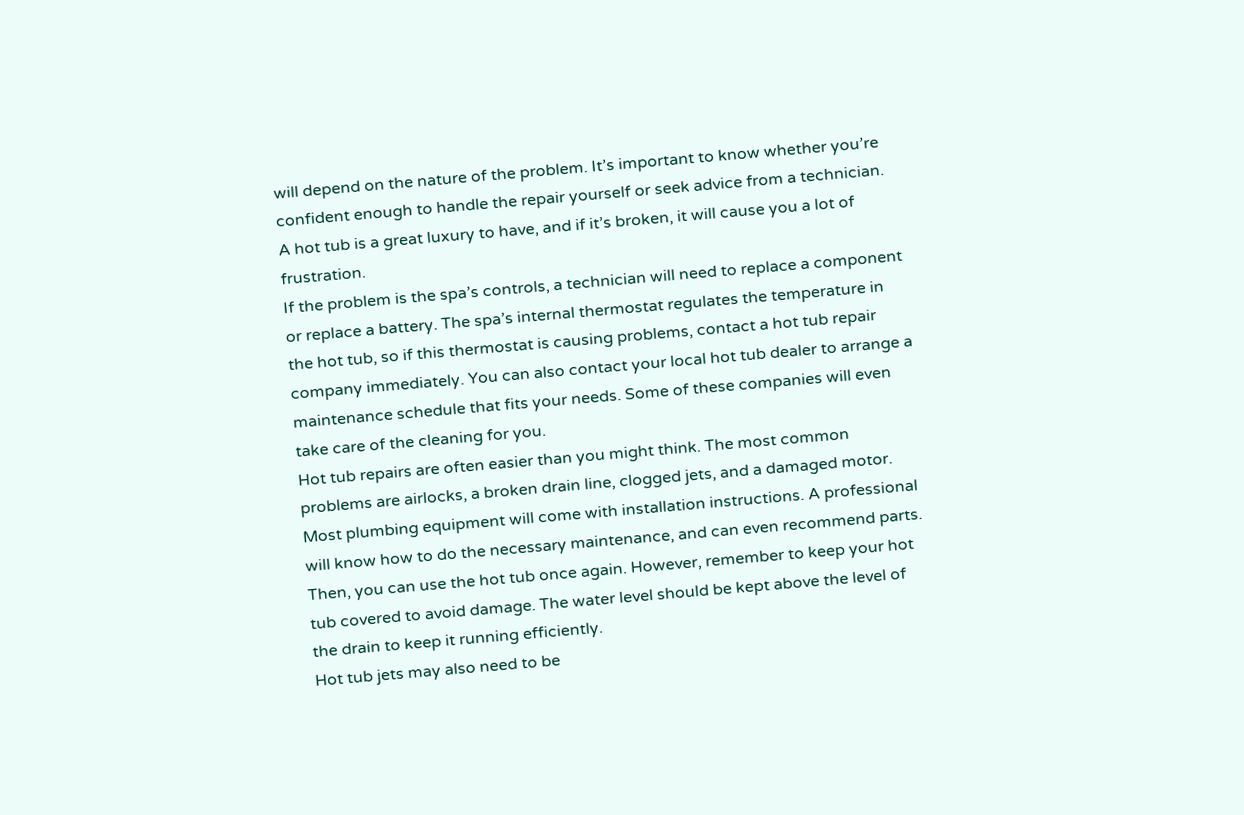will depend on the nature of the problem. It’s important to know whether you’re confident enough to handle the repair yourself or seek advice from a technician. A hot tub is a great luxury to have, and if it’s broken, it will cause you a lot of frustration.
If the problem is the spa’s controls, a technician will need to replace a component or replace a battery. The spa’s internal thermostat regulates the temperature in the hot tub, so if this thermostat is causing problems, contact a hot tub repair company immediately. You can also contact your local hot tub dealer to arrange a maintenance schedule that fits your needs. Some of these companies will even take care of the cleaning for you.
Hot tub repairs are often easier than you might think. The most common problems are airlocks, a broken drain line, clogged jets, and a damaged motor. Most plumbing equipment will come with installation instructions. A professional will know how to do the necessary maintenance, and can even recommend parts. Then, you can use the hot tub once again. However, remember to keep your hot tub covered to avoid damage. The water level should be kept above the level of the drain to keep it running efficiently.
Hot tub jets may also need to be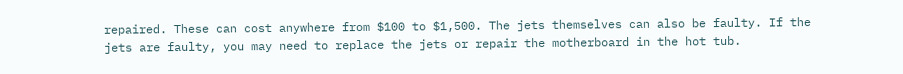repaired. These can cost anywhere from $100 to $1,500. The jets themselves can also be faulty. If the jets are faulty, you may need to replace the jets or repair the motherboard in the hot tub.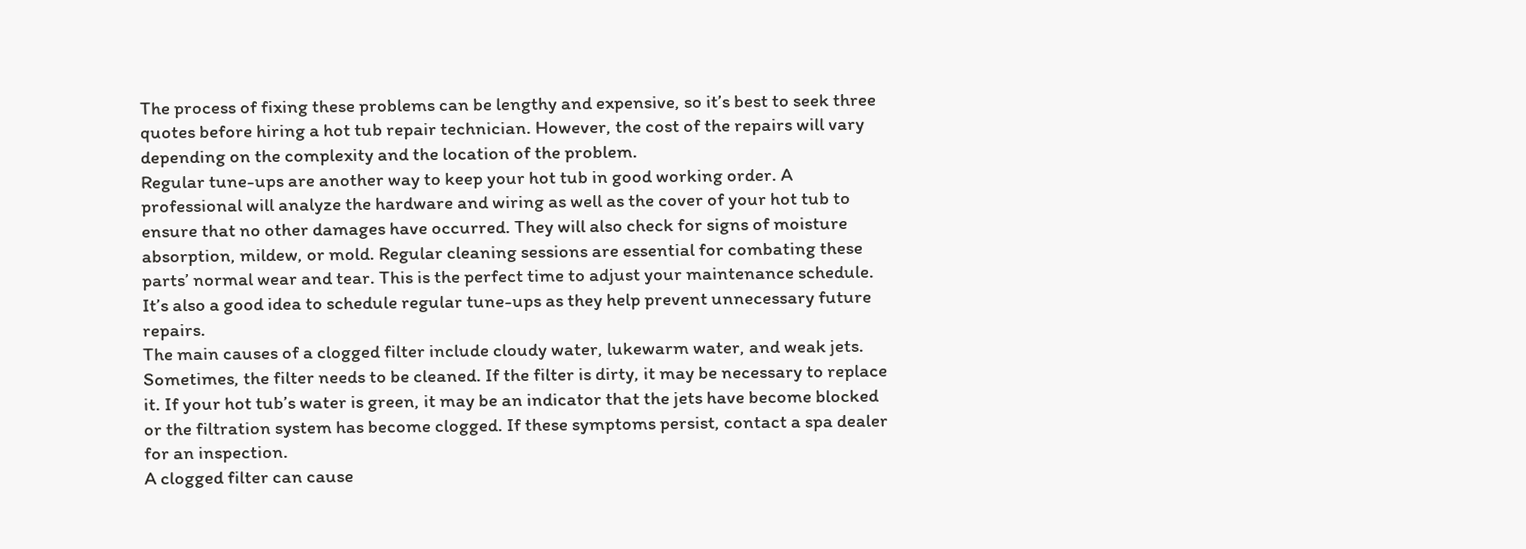The process of fixing these problems can be lengthy and expensive, so it’s best to seek three quotes before hiring a hot tub repair technician. However, the cost of the repairs will vary depending on the complexity and the location of the problem.
Regular tune-ups are another way to keep your hot tub in good working order. A professional will analyze the hardware and wiring as well as the cover of your hot tub to ensure that no other damages have occurred. They will also check for signs of moisture absorption, mildew, or mold. Regular cleaning sessions are essential for combating these parts’ normal wear and tear. This is the perfect time to adjust your maintenance schedule. It’s also a good idea to schedule regular tune-ups as they help prevent unnecessary future repairs.
The main causes of a clogged filter include cloudy water, lukewarm water, and weak jets. Sometimes, the filter needs to be cleaned. If the filter is dirty, it may be necessary to replace it. If your hot tub’s water is green, it may be an indicator that the jets have become blocked or the filtration system has become clogged. If these symptoms persist, contact a spa dealer for an inspection.
A clogged filter can cause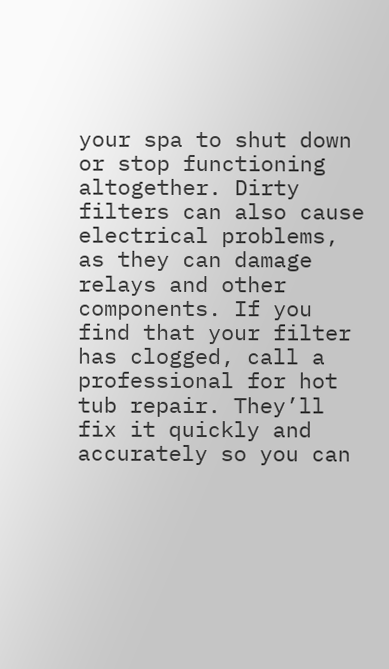your spa to shut down or stop functioning altogether. Dirty filters can also cause electrical problems, as they can damage relays and other components. If you find that your filter has clogged, call a professional for hot tub repair. They’ll fix it quickly and accurately so you can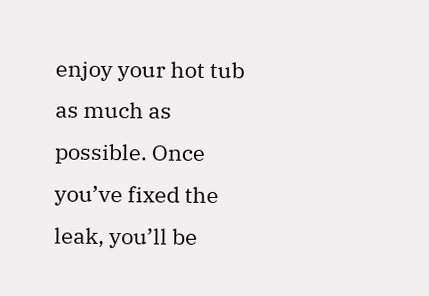enjoy your hot tub as much as possible. Once you’ve fixed the leak, you’ll be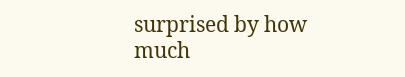surprised by how much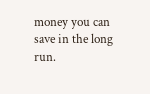money you can save in the long run.